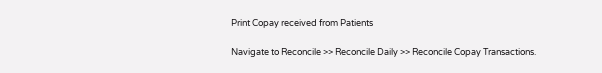Print Copay received from Patients

Navigate to Reconcile >> Reconcile Daily >> Reconcile Copay Transactions.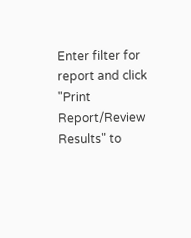Enter filter for report and click "Print Report/Review Results" to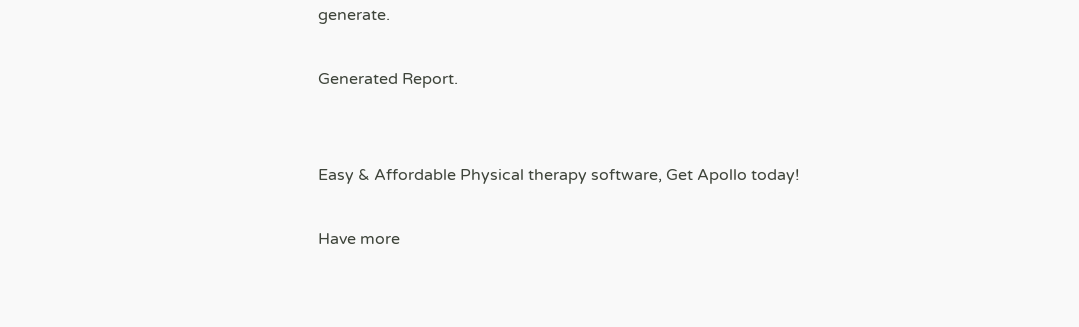generate.

Generated Report.


Easy & Affordable Physical therapy software, Get Apollo today!

Have more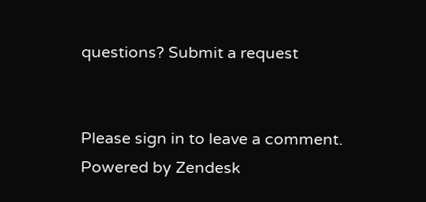questions? Submit a request


Please sign in to leave a comment.
Powered by Zendesk